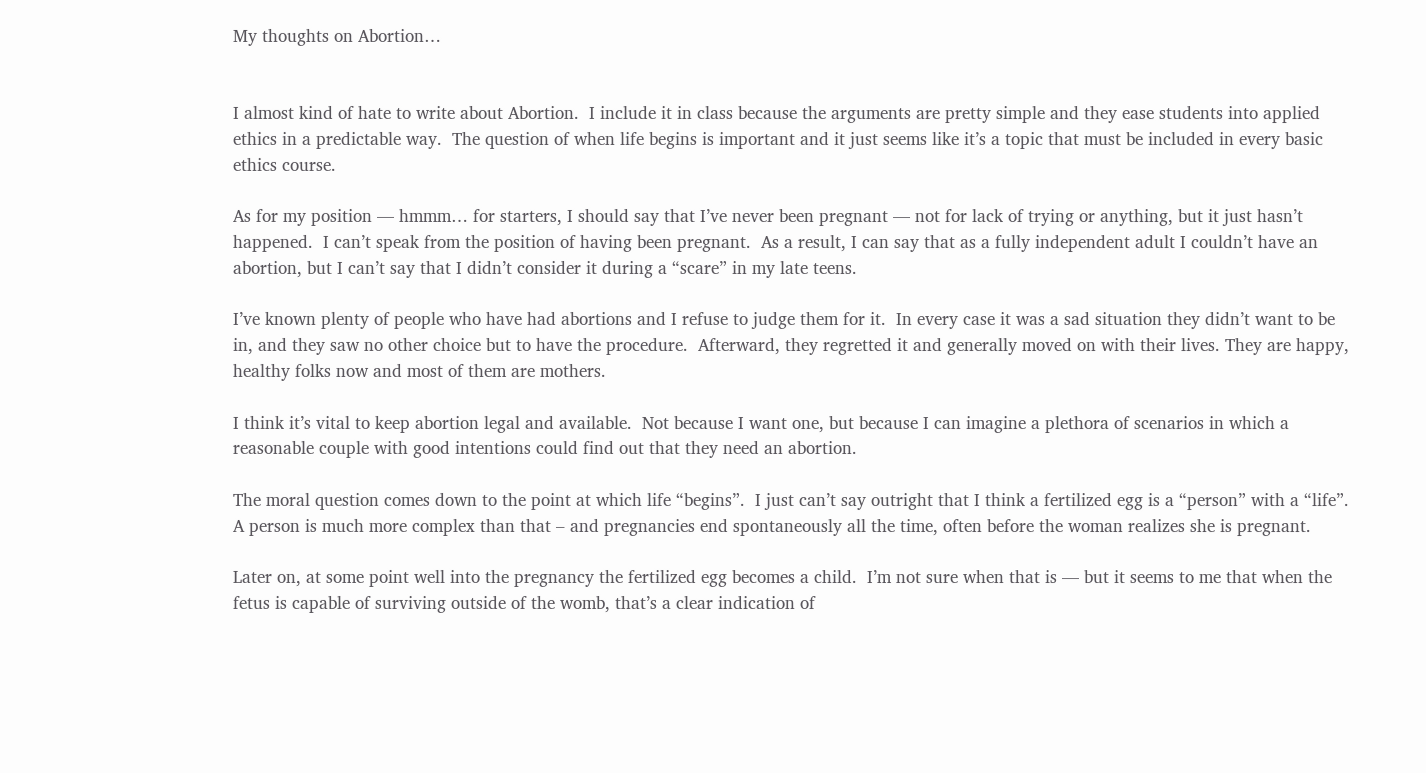My thoughts on Abortion…


I almost kind of hate to write about Abortion.  I include it in class because the arguments are pretty simple and they ease students into applied ethics in a predictable way.  The question of when life begins is important and it just seems like it’s a topic that must be included in every basic ethics course.

As for my position — hmmm… for starters, I should say that I’ve never been pregnant — not for lack of trying or anything, but it just hasn’t happened.  I can’t speak from the position of having been pregnant.  As a result, I can say that as a fully independent adult I couldn’t have an abortion, but I can’t say that I didn’t consider it during a “scare” in my late teens.

I’ve known plenty of people who have had abortions and I refuse to judge them for it.  In every case it was a sad situation they didn’t want to be in, and they saw no other choice but to have the procedure.  Afterward, they regretted it and generally moved on with their lives. They are happy, healthy folks now and most of them are mothers.

I think it’s vital to keep abortion legal and available.  Not because I want one, but because I can imagine a plethora of scenarios in which a reasonable couple with good intentions could find out that they need an abortion.

The moral question comes down to the point at which life “begins”.  I just can’t say outright that I think a fertilized egg is a “person” with a “life”.  A person is much more complex than that – and pregnancies end spontaneously all the time, often before the woman realizes she is pregnant.

Later on, at some point well into the pregnancy the fertilized egg becomes a child.  I’m not sure when that is — but it seems to me that when the fetus is capable of surviving outside of the womb, that’s a clear indication of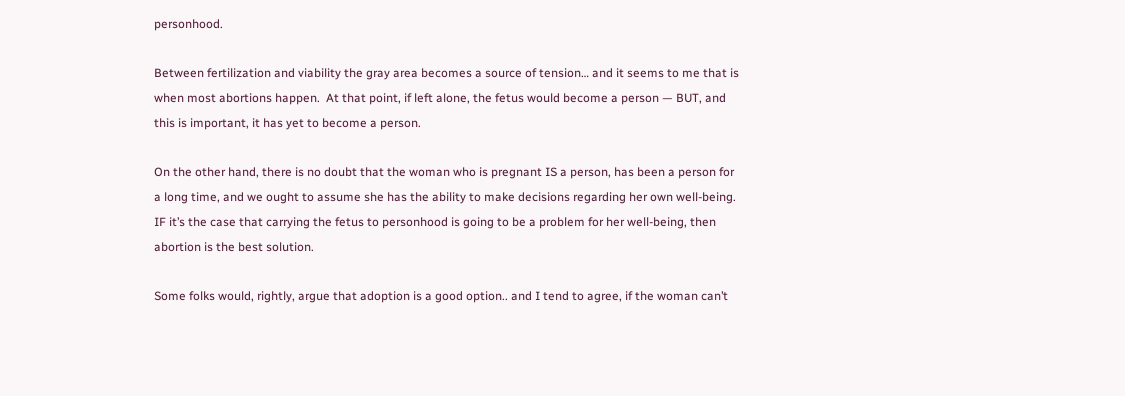personhood.

Between fertilization and viability the gray area becomes a source of tension… and it seems to me that is when most abortions happen.  At that point, if left alone, the fetus would become a person — BUT, and this is important, it has yet to become a person.

On the other hand, there is no doubt that the woman who is pregnant IS a person, has been a person for a long time, and we ought to assume she has the ability to make decisions regarding her own well-being.  IF it’s the case that carrying the fetus to personhood is going to be a problem for her well-being, then abortion is the best solution.

Some folks would, rightly, argue that adoption is a good option.. and I tend to agree, if the woman can’t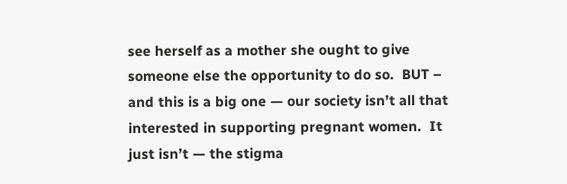see herself as a mother she ought to give someone else the opportunity to do so.  BUT – and this is a big one — our society isn’t all that interested in supporting pregnant women.  It just isn’t — the stigma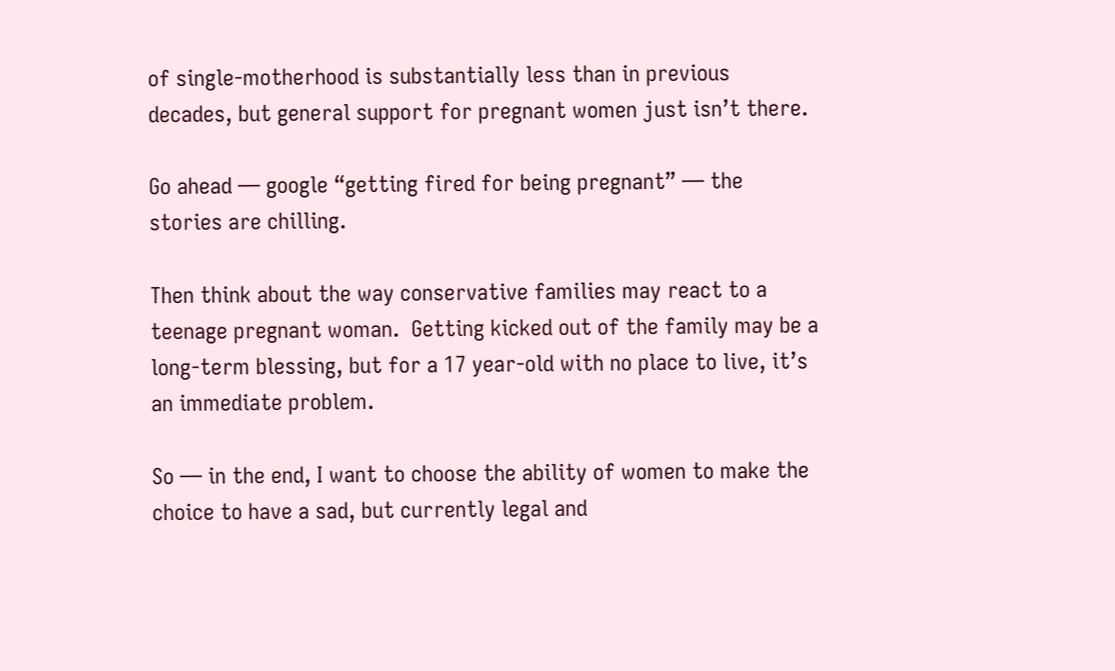of single-motherhood is substantially less than in previous decades, but general support for pregnant women just isn’t there.

Go ahead — google “getting fired for being pregnant” — the stories are chilling.

Then think about the way conservative families may react to a teenage pregnant woman.  Getting kicked out of the family may be a long-term blessing, but for a 17 year-old with no place to live, it’s an immediate problem.

So — in the end, I want to choose the ability of women to make the choice to have a sad, but currently legal and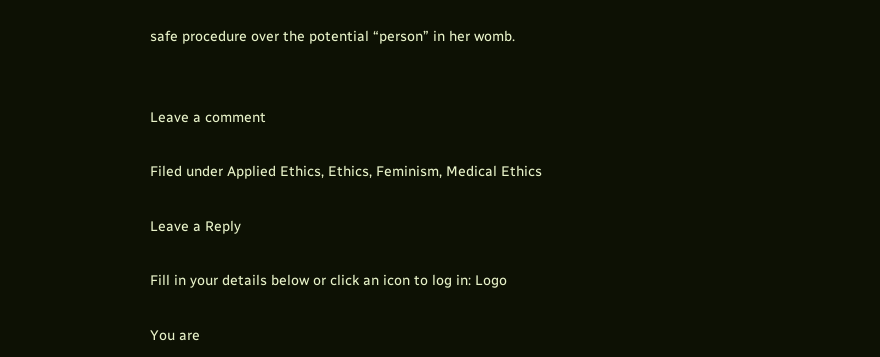safe procedure over the potential “person” in her womb.


Leave a comment

Filed under Applied Ethics, Ethics, Feminism, Medical Ethics

Leave a Reply

Fill in your details below or click an icon to log in: Logo

You are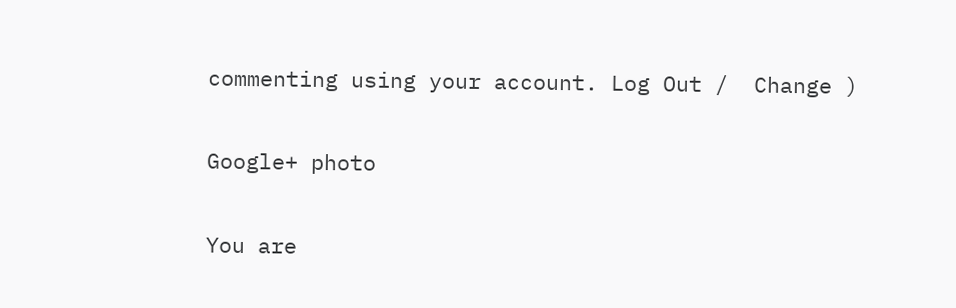commenting using your account. Log Out /  Change )

Google+ photo

You are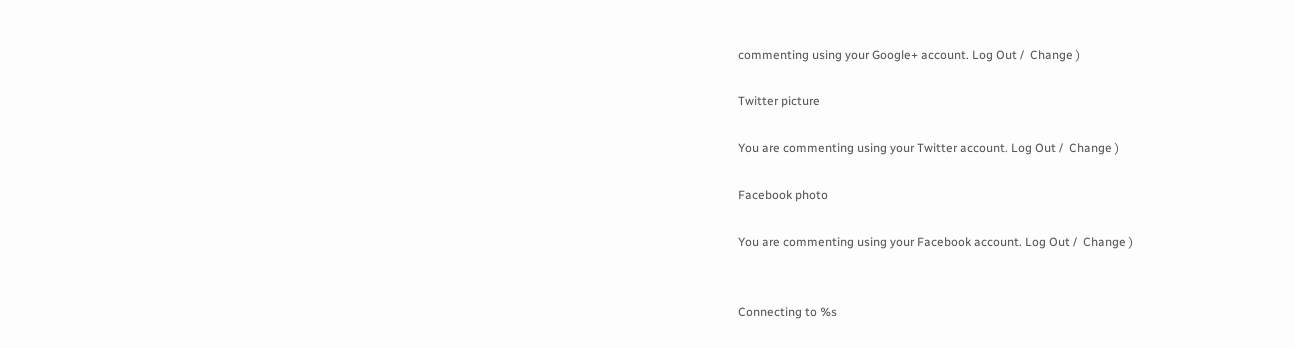commenting using your Google+ account. Log Out /  Change )

Twitter picture

You are commenting using your Twitter account. Log Out /  Change )

Facebook photo

You are commenting using your Facebook account. Log Out /  Change )


Connecting to %s